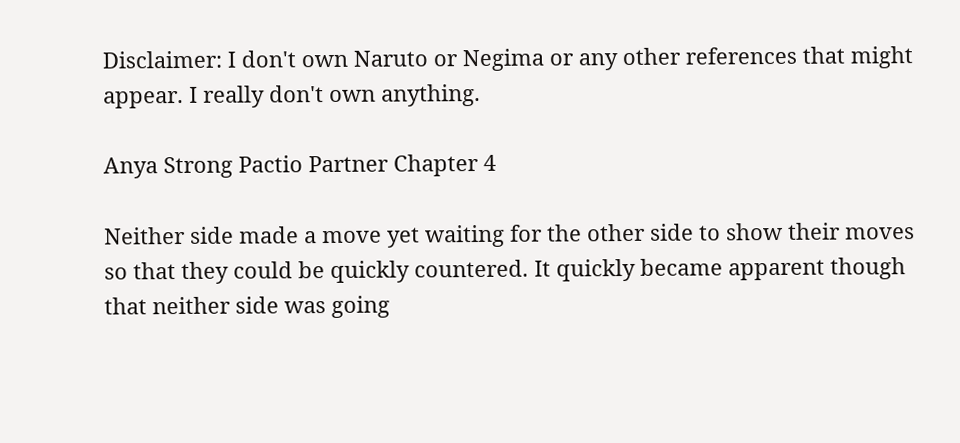Disclaimer: I don't own Naruto or Negima or any other references that might appear. I really don't own anything.

Anya Strong Pactio Partner Chapter 4

Neither side made a move yet waiting for the other side to show their moves so that they could be quickly countered. It quickly became apparent though that neither side was going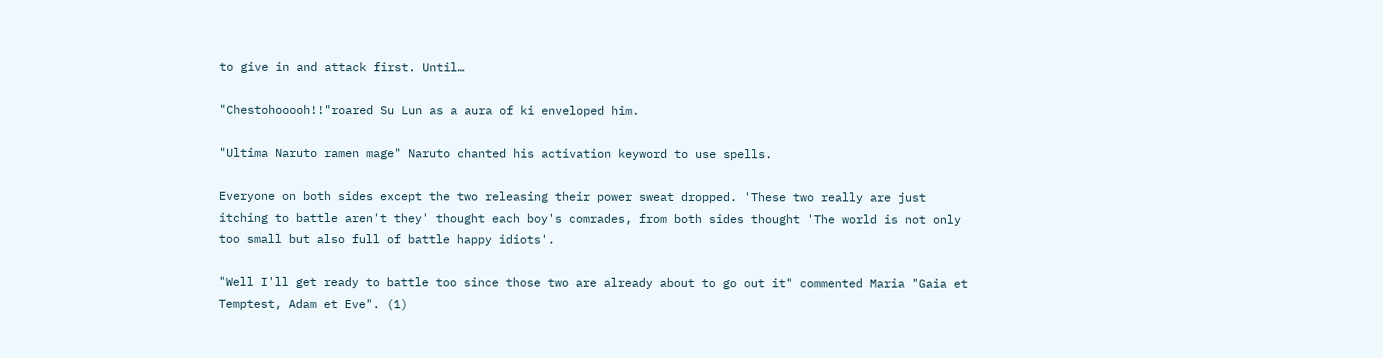to give in and attack first. Until…

"Chestohooooh!!"roared Su Lun as a aura of ki enveloped him.

"Ultima Naruto ramen mage" Naruto chanted his activation keyword to use spells.

Everyone on both sides except the two releasing their power sweat dropped. 'These two really are just itching to battle aren't they' thought each boy's comrades, from both sides thought 'The world is not only too small but also full of battle happy idiots'.

"Well I'll get ready to battle too since those two are already about to go out it" commented Maria "Gaia et Temptest, Adam et Eve". (1)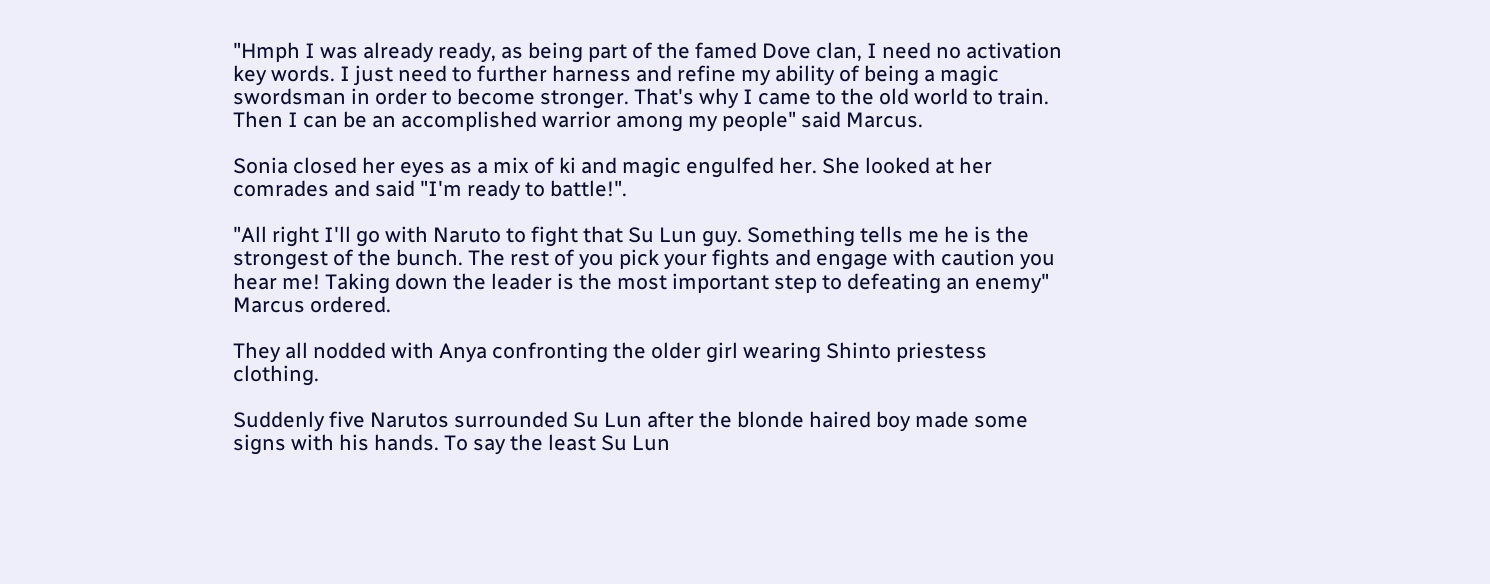"Hmph I was already ready, as being part of the famed Dove clan, I need no activation key words. I just need to further harness and refine my ability of being a magic swordsman in order to become stronger. That's why I came to the old world to train. Then I can be an accomplished warrior among my people" said Marcus.

Sonia closed her eyes as a mix of ki and magic engulfed her. She looked at her comrades and said "I'm ready to battle!".

"All right I'll go with Naruto to fight that Su Lun guy. Something tells me he is the strongest of the bunch. The rest of you pick your fights and engage with caution you hear me! Taking down the leader is the most important step to defeating an enemy" Marcus ordered.

They all nodded with Anya confronting the older girl wearing Shinto priestess clothing.

Suddenly five Narutos surrounded Su Lun after the blonde haired boy made some signs with his hands. To say the least Su Lun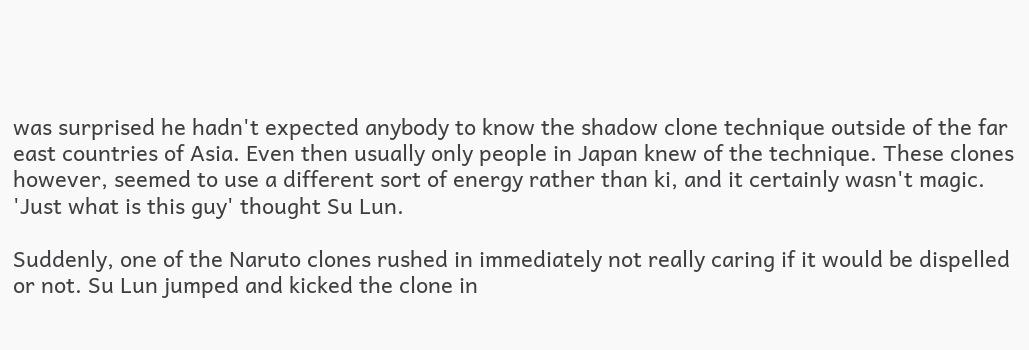was surprised he hadn't expected anybody to know the shadow clone technique outside of the far east countries of Asia. Even then usually only people in Japan knew of the technique. These clones however, seemed to use a different sort of energy rather than ki, and it certainly wasn't magic. 'Just what is this guy' thought Su Lun.

Suddenly, one of the Naruto clones rushed in immediately not really caring if it would be dispelled or not. Su Lun jumped and kicked the clone in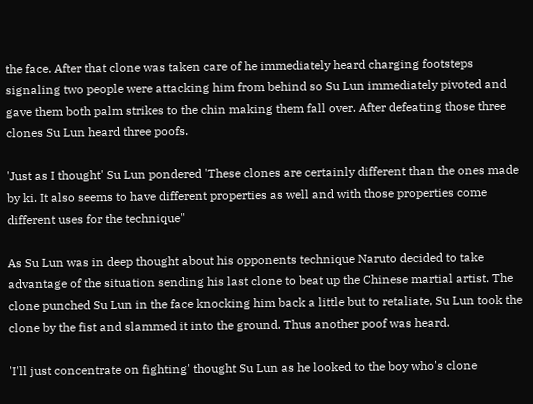the face. After that clone was taken care of he immediately heard charging footsteps signaling two people were attacking him from behind so Su Lun immediately pivoted and gave them both palm strikes to the chin making them fall over. After defeating those three clones Su Lun heard three poofs.

'Just as I thought' Su Lun pondered 'These clones are certainly different than the ones made by ki. It also seems to have different properties as well and with those properties come different uses for the technique"

As Su Lun was in deep thought about his opponents technique Naruto decided to take advantage of the situation sending his last clone to beat up the Chinese martial artist. The clone punched Su Lun in the face knocking him back a little but to retaliate, Su Lun took the clone by the fist and slammed it into the ground. Thus another poof was heard.

'I'll just concentrate on fighting' thought Su Lun as he looked to the boy who's clone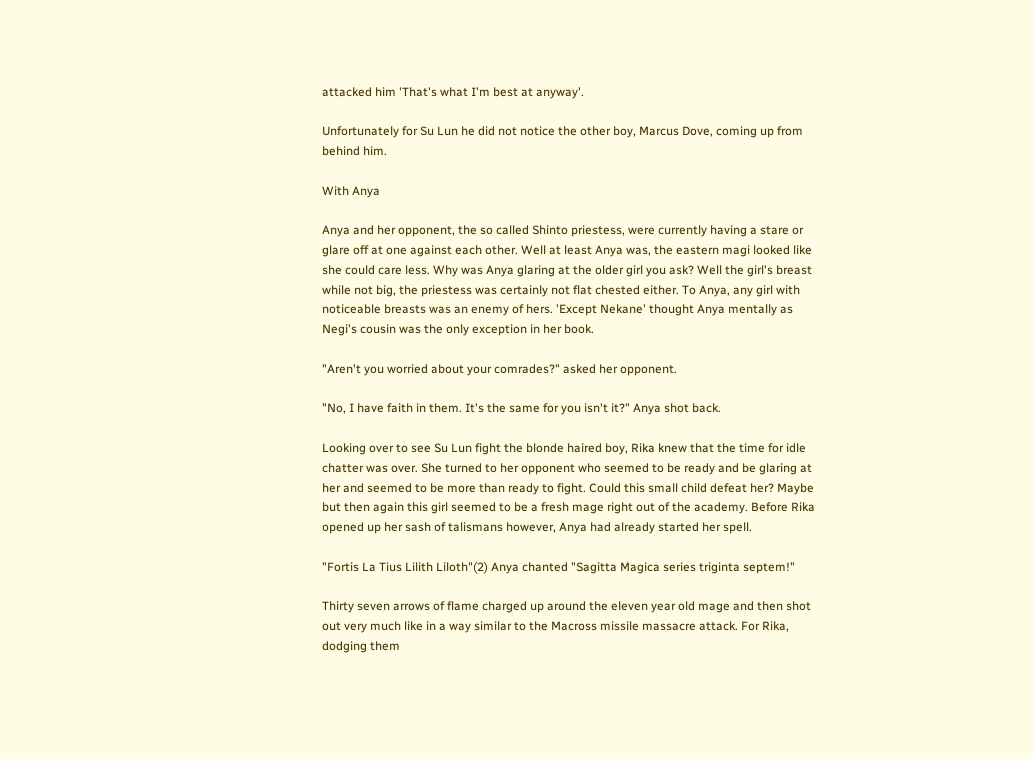attacked him 'That's what I'm best at anyway'.

Unfortunately for Su Lun he did not notice the other boy, Marcus Dove, coming up from behind him.

With Anya

Anya and her opponent, the so called Shinto priestess, were currently having a stare or glare off at one against each other. Well at least Anya was, the eastern magi looked like she could care less. Why was Anya glaring at the older girl you ask? Well the girl's breast while not big, the priestess was certainly not flat chested either. To Anya, any girl with noticeable breasts was an enemy of hers. 'Except Nekane' thought Anya mentally as Negi's cousin was the only exception in her book.

"Aren't you worried about your comrades?" asked her opponent.

"No, I have faith in them. It's the same for you isn't it?" Anya shot back.

Looking over to see Su Lun fight the blonde haired boy, Rika knew that the time for idle chatter was over. She turned to her opponent who seemed to be ready and be glaring at her and seemed to be more than ready to fight. Could this small child defeat her? Maybe but then again this girl seemed to be a fresh mage right out of the academy. Before Rika opened up her sash of talismans however, Anya had already started her spell.

"Fortis La Tius Lilith Liloth"(2) Anya chanted "Sagitta Magica series triginta septem!"

Thirty seven arrows of flame charged up around the eleven year old mage and then shot out very much like in a way similar to the Macross missile massacre attack. For Rika, dodging them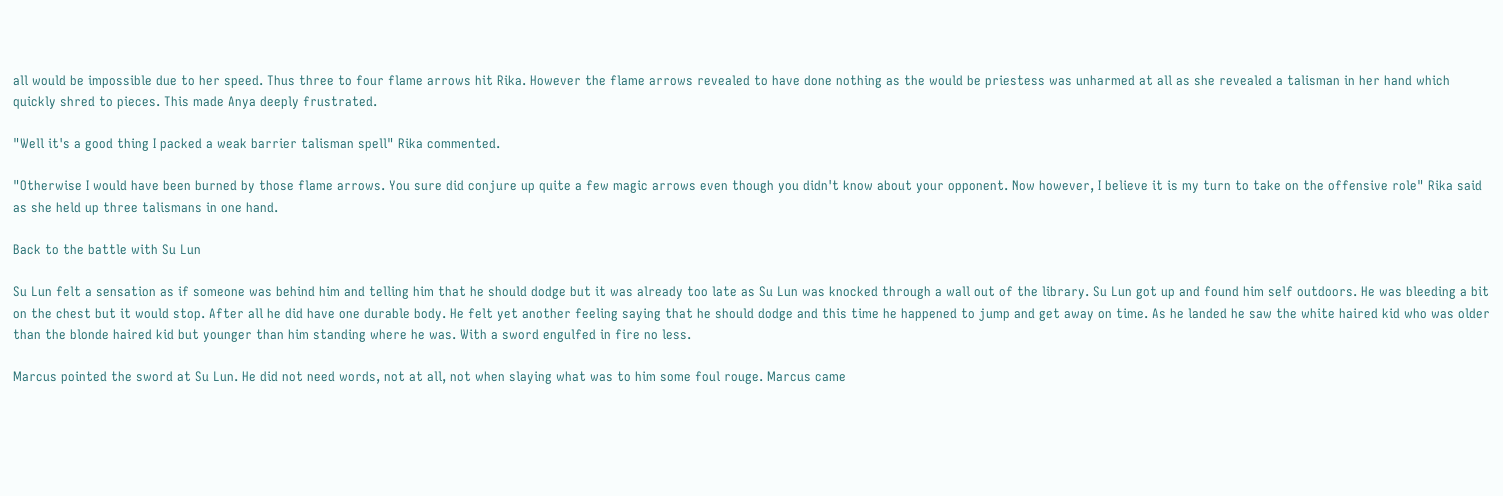all would be impossible due to her speed. Thus three to four flame arrows hit Rika. However the flame arrows revealed to have done nothing as the would be priestess was unharmed at all as she revealed a talisman in her hand which quickly shred to pieces. This made Anya deeply frustrated.

"Well it's a good thing I packed a weak barrier talisman spell" Rika commented.

"Otherwise I would have been burned by those flame arrows. You sure did conjure up quite a few magic arrows even though you didn't know about your opponent. Now however, I believe it is my turn to take on the offensive role" Rika said as she held up three talismans in one hand.

Back to the battle with Su Lun

Su Lun felt a sensation as if someone was behind him and telling him that he should dodge but it was already too late as Su Lun was knocked through a wall out of the library. Su Lun got up and found him self outdoors. He was bleeding a bit on the chest but it would stop. After all he did have one durable body. He felt yet another feeling saying that he should dodge and this time he happened to jump and get away on time. As he landed he saw the white haired kid who was older than the blonde haired kid but younger than him standing where he was. With a sword engulfed in fire no less.

Marcus pointed the sword at Su Lun. He did not need words, not at all, not when slaying what was to him some foul rouge. Marcus came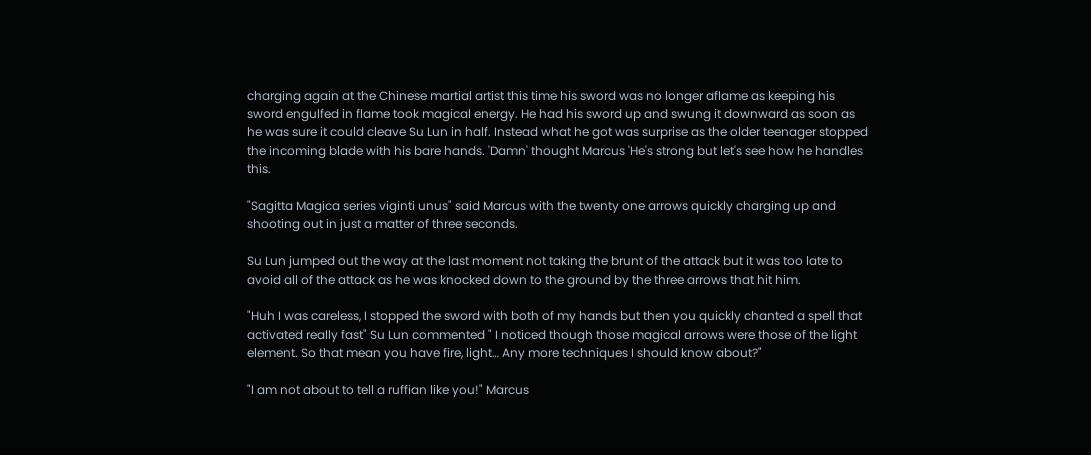charging again at the Chinese martial artist this time his sword was no longer aflame as keeping his sword engulfed in flame took magical energy. He had his sword up and swung it downward as soon as he was sure it could cleave Su Lun in half. Instead what he got was surprise as the older teenager stopped the incoming blade with his bare hands. 'Damn' thought Marcus 'He's strong but let's see how he handles this.

"Sagitta Magica series viginti unus" said Marcus with the twenty one arrows quickly charging up and shooting out in just a matter of three seconds.

Su Lun jumped out the way at the last moment not taking the brunt of the attack but it was too late to avoid all of the attack as he was knocked down to the ground by the three arrows that hit him.

"Huh I was careless, I stopped the sword with both of my hands but then you quickly chanted a spell that activated really fast" Su Lun commented " I noticed though those magical arrows were those of the light element. So that mean you have fire, light… Any more techniques I should know about?"

"I am not about to tell a ruffian like you!" Marcus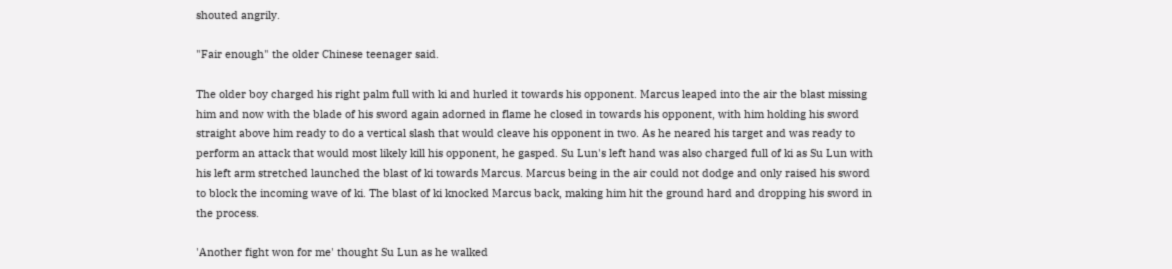shouted angrily.

"Fair enough" the older Chinese teenager said.

The older boy charged his right palm full with ki and hurled it towards his opponent. Marcus leaped into the air the blast missing him and now with the blade of his sword again adorned in flame he closed in towards his opponent, with him holding his sword straight above him ready to do a vertical slash that would cleave his opponent in two. As he neared his target and was ready to perform an attack that would most likely kill his opponent, he gasped. Su Lun's left hand was also charged full of ki as Su Lun with his left arm stretched launched the blast of ki towards Marcus. Marcus being in the air could not dodge and only raised his sword to block the incoming wave of ki. The blast of ki knocked Marcus back, making him hit the ground hard and dropping his sword in the process.

'Another fight won for me' thought Su Lun as he walked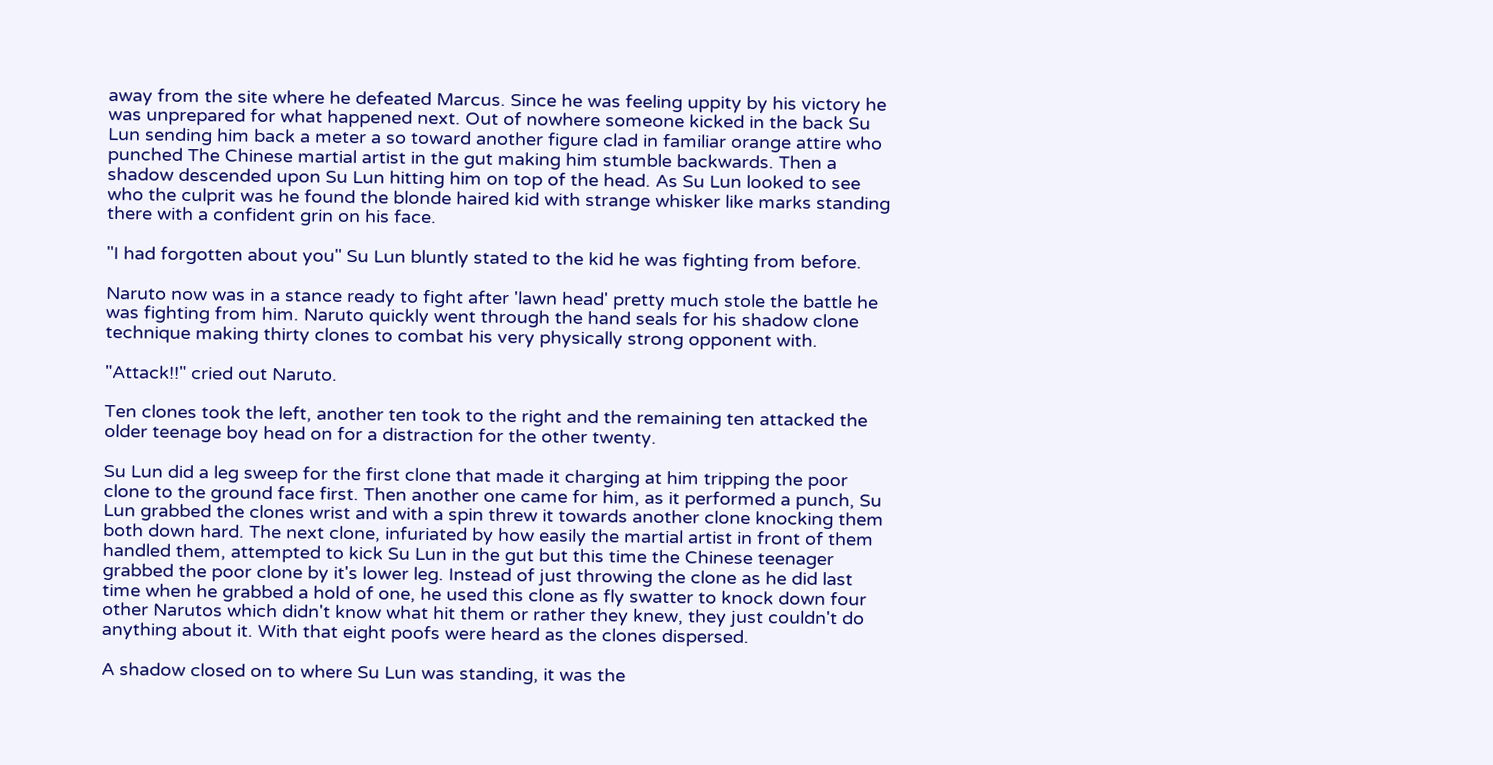away from the site where he defeated Marcus. Since he was feeling uppity by his victory he was unprepared for what happened next. Out of nowhere someone kicked in the back Su Lun sending him back a meter a so toward another figure clad in familiar orange attire who punched The Chinese martial artist in the gut making him stumble backwards. Then a shadow descended upon Su Lun hitting him on top of the head. As Su Lun looked to see who the culprit was he found the blonde haired kid with strange whisker like marks standing there with a confident grin on his face.

"I had forgotten about you" Su Lun bluntly stated to the kid he was fighting from before.

Naruto now was in a stance ready to fight after 'lawn head' pretty much stole the battle he was fighting from him. Naruto quickly went through the hand seals for his shadow clone technique making thirty clones to combat his very physically strong opponent with.

"Attack!!" cried out Naruto.

Ten clones took the left, another ten took to the right and the remaining ten attacked the older teenage boy head on for a distraction for the other twenty.

Su Lun did a leg sweep for the first clone that made it charging at him tripping the poor clone to the ground face first. Then another one came for him, as it performed a punch, Su Lun grabbed the clones wrist and with a spin threw it towards another clone knocking them both down hard. The next clone, infuriated by how easily the martial artist in front of them handled them, attempted to kick Su Lun in the gut but this time the Chinese teenager grabbed the poor clone by it's lower leg. Instead of just throwing the clone as he did last time when he grabbed a hold of one, he used this clone as fly swatter to knock down four other Narutos which didn't know what hit them or rather they knew, they just couldn't do anything about it. With that eight poofs were heard as the clones dispersed.

A shadow closed on to where Su Lun was standing, it was the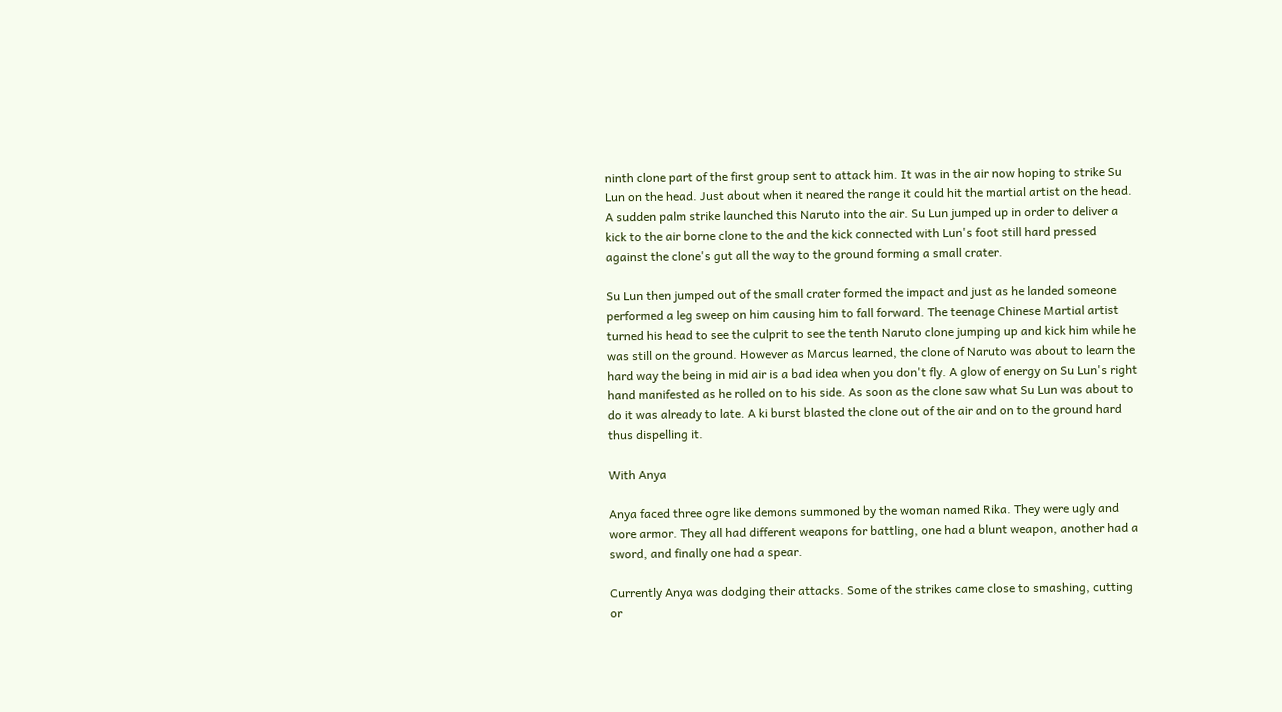ninth clone part of the first group sent to attack him. It was in the air now hoping to strike Su Lun on the head. Just about when it neared the range it could hit the martial artist on the head. A sudden palm strike launched this Naruto into the air. Su Lun jumped up in order to deliver a kick to the air borne clone to the and the kick connected with Lun's foot still hard pressed against the clone's gut all the way to the ground forming a small crater.

Su Lun then jumped out of the small crater formed the impact and just as he landed someone performed a leg sweep on him causing him to fall forward. The teenage Chinese Martial artist turned his head to see the culprit to see the tenth Naruto clone jumping up and kick him while he was still on the ground. However as Marcus learned, the clone of Naruto was about to learn the hard way the being in mid air is a bad idea when you don't fly. A glow of energy on Su Lun's right hand manifested as he rolled on to his side. As soon as the clone saw what Su Lun was about to do it was already to late. A ki burst blasted the clone out of the air and on to the ground hard thus dispelling it.

With Anya

Anya faced three ogre like demons summoned by the woman named Rika. They were ugly and wore armor. They all had different weapons for battling, one had a blunt weapon, another had a sword, and finally one had a spear.

Currently Anya was dodging their attacks. Some of the strikes came close to smashing, cutting or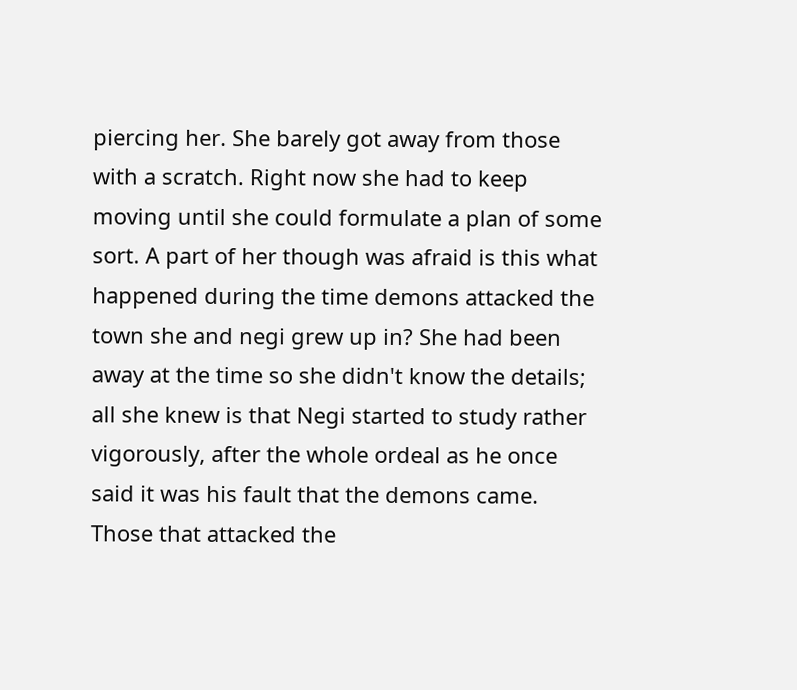piercing her. She barely got away from those with a scratch. Right now she had to keep moving until she could formulate a plan of some sort. A part of her though was afraid is this what happened during the time demons attacked the town she and negi grew up in? She had been away at the time so she didn't know the details; all she knew is that Negi started to study rather vigorously, after the whole ordeal as he once said it was his fault that the demons came. Those that attacked the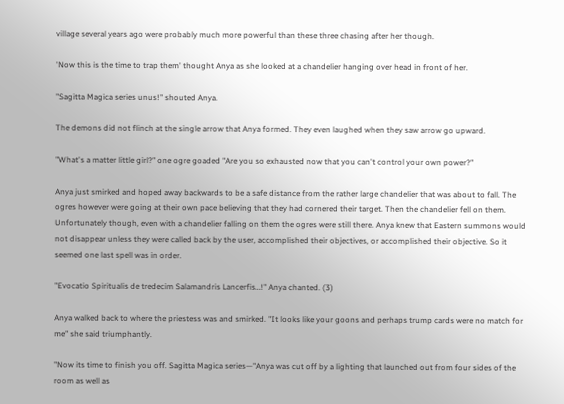village several years ago were probably much more powerful than these three chasing after her though.

'Now this is the time to trap them' thought Anya as she looked at a chandelier hanging over head in front of her.

"Sagitta Magica series unus!" shouted Anya.

The demons did not flinch at the single arrow that Anya formed. They even laughed when they saw arrow go upward.

"What's a matter little girl?" one ogre goaded "Are you so exhausted now that you can't control your own power?"

Anya just smirked and hoped away backwards to be a safe distance from the rather large chandelier that was about to fall. The ogres however were going at their own pace believing that they had cornered their target. Then the chandelier fell on them. Unfortunately though, even with a chandelier falling on them the ogres were still there. Anya knew that Eastern summons would not disappear unless they were called back by the user, accomplished their objectives, or accomplished their objective. So it seemed one last spell was in order.

"Evocatio Spiritualis de tredecim Salamandris Lancerfis…!" Anya chanted. (3)

Anya walked back to where the priestess was and smirked. "It looks like your goons and perhaps trump cards were no match for me" she said triumphantly.

"Now its time to finish you off. Sagitta Magica series—"Anya was cut off by a lighting that launched out from four sides of the room as well as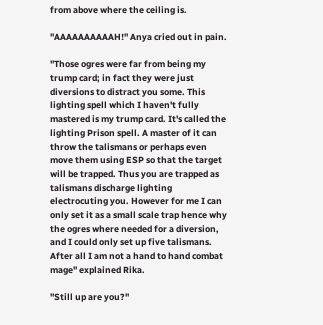from above where the ceiling is.

"AAAAAAAAAAH!" Anya cried out in pain.

"Those ogres were far from being my trump card; in fact they were just diversions to distract you some. This lighting spell which I haven't fully mastered is my trump card. It's called the lighting Prison spell. A master of it can throw the talismans or perhaps even move them using ESP so that the target will be trapped. Thus you are trapped as talismans discharge lighting electrocuting you. However for me I can only set it as a small scale trap hence why the ogres where needed for a diversion, and I could only set up five talismans. After all I am not a hand to hand combat mage" explained Rika.

"Still up are you?"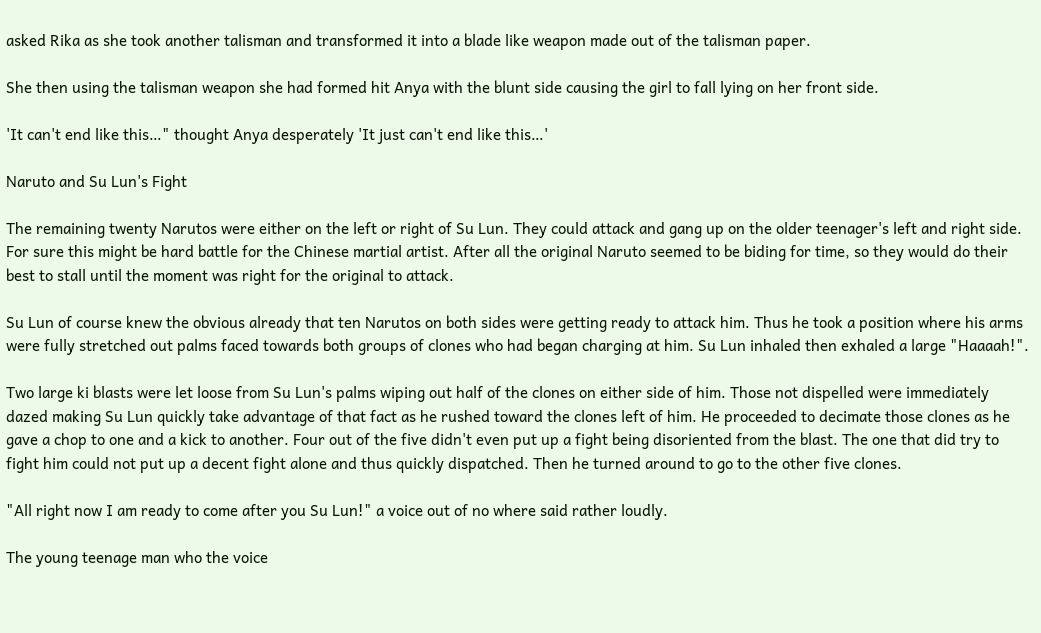asked Rika as she took another talisman and transformed it into a blade like weapon made out of the talisman paper.

She then using the talisman weapon she had formed hit Anya with the blunt side causing the girl to fall lying on her front side.

'It can't end like this…" thought Anya desperately 'It just can't end like this…'

Naruto and Su Lun's Fight

The remaining twenty Narutos were either on the left or right of Su Lun. They could attack and gang up on the older teenager's left and right side. For sure this might be hard battle for the Chinese martial artist. After all the original Naruto seemed to be biding for time, so they would do their best to stall until the moment was right for the original to attack.

Su Lun of course knew the obvious already that ten Narutos on both sides were getting ready to attack him. Thus he took a position where his arms were fully stretched out palms faced towards both groups of clones who had began charging at him. Su Lun inhaled then exhaled a large "Haaaah!".

Two large ki blasts were let loose from Su Lun's palms wiping out half of the clones on either side of him. Those not dispelled were immediately dazed making Su Lun quickly take advantage of that fact as he rushed toward the clones left of him. He proceeded to decimate those clones as he gave a chop to one and a kick to another. Four out of the five didn't even put up a fight being disoriented from the blast. The one that did try to fight him could not put up a decent fight alone and thus quickly dispatched. Then he turned around to go to the other five clones.

"All right now I am ready to come after you Su Lun!" a voice out of no where said rather loudly.

The young teenage man who the voice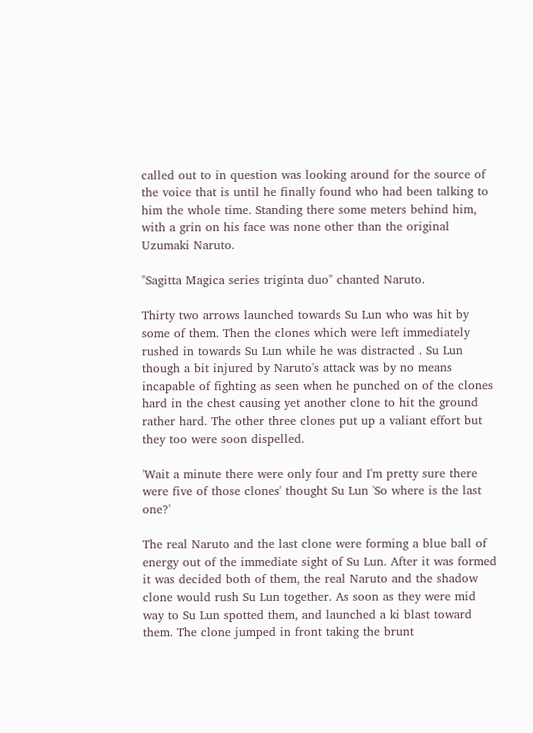called out to in question was looking around for the source of the voice that is until he finally found who had been talking to him the whole time. Standing there some meters behind him, with a grin on his face was none other than the original Uzumaki Naruto.

"Sagitta Magica series triginta duo" chanted Naruto.

Thirty two arrows launched towards Su Lun who was hit by some of them. Then the clones which were left immediately rushed in towards Su Lun while he was distracted . Su Lun though a bit injured by Naruto's attack was by no means incapable of fighting as seen when he punched on of the clones hard in the chest causing yet another clone to hit the ground rather hard. The other three clones put up a valiant effort but they too were soon dispelled.

'Wait a minute there were only four and I'm pretty sure there were five of those clones' thought Su Lun 'So where is the last one?'

The real Naruto and the last clone were forming a blue ball of energy out of the immediate sight of Su Lun. After it was formed it was decided both of them, the real Naruto and the shadow clone would rush Su Lun together. As soon as they were mid way to Su Lun spotted them, and launched a ki blast toward them. The clone jumped in front taking the brunt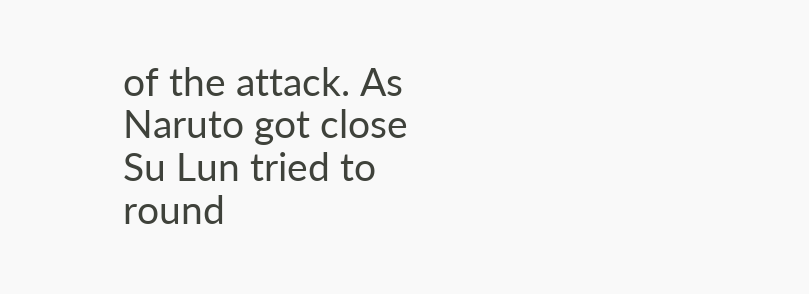of the attack. As Naruto got close Su Lun tried to round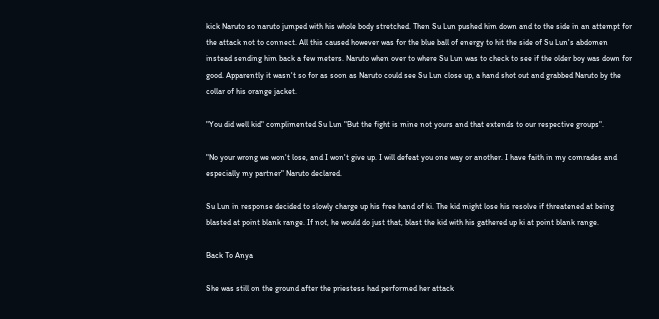kick Naruto so naruto jumped with his whole body stretched. Then Su Lun pushed him down and to the side in an attempt for the attack not to connect. All this caused however was for the blue ball of energy to hit the side of Su Lun's abdomen instead sending him back a few meters. Naruto when over to where Su Lun was to check to see if the older boy was down for good. Apparently it wasn't so for as soon as Naruto could see Su Lun close up, a hand shot out and grabbed Naruto by the collar of his orange jacket.

"You did well kid" complimented Su Lun "But the fight is mine not yours and that extends to our respective groups".

"No your wrong we won't lose, and I won't give up. I will defeat you one way or another. I have faith in my comrades and especially my partner" Naruto declared.

Su Lun in response decided to slowly charge up his free hand of ki. The kid might lose his resolve if threatened at being blasted at point blank range. If not, he would do just that, blast the kid with his gathered up ki at point blank range.

Back To Anya

She was still on the ground after the priestess had performed her attack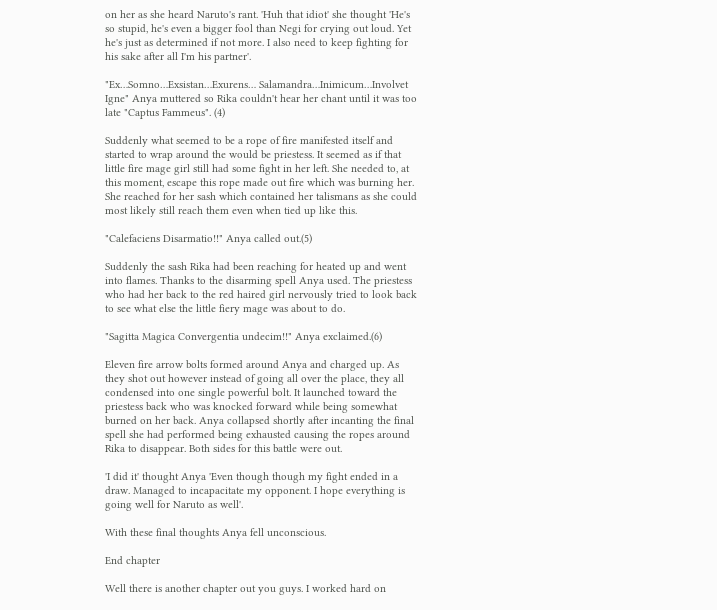on her as she heard Naruto's rant. 'Huh that idiot' she thought 'He's so stupid, he's even a bigger fool than Negi for crying out loud. Yet he's just as determined if not more. I also need to keep fighting for his sake after all I'm his partner'.

"Ex…Somno…Exsistan…Exurens… Salamandra…Inimicum…Involvet Igne" Anya muttered so Rika couldn't hear her chant until it was too late "Captus Fammeus". (4)

Suddenly what seemed to be a rope of fire manifested itself and started to wrap around the would be priestess. It seemed as if that little fire mage girl still had some fight in her left. She needed to, at this moment, escape this rope made out fire which was burning her. She reached for her sash which contained her talismans as she could most likely still reach them even when tied up like this.

"Calefaciens Disarmatio!!" Anya called out.(5)

Suddenly the sash Rika had been reaching for heated up and went into flames. Thanks to the disarming spell Anya used. The priestess who had her back to the red haired girl nervously tried to look back to see what else the little fiery mage was about to do.

"Sagitta Magica Convergentia undecim!!" Anya exclaimed.(6)

Eleven fire arrow bolts formed around Anya and charged up. As they shot out however instead of going all over the place, they all condensed into one single powerful bolt. It launched toward the priestess back who was knocked forward while being somewhat burned on her back. Anya collapsed shortly after incanting the final spell she had performed being exhausted causing the ropes around Rika to disappear. Both sides for this battle were out.

'I did it' thought Anya 'Even though though my fight ended in a draw. Managed to incapacitate my opponent. I hope everything is going well for Naruto as well'.

With these final thoughts Anya fell unconscious.

End chapter

Well there is another chapter out you guys. I worked hard on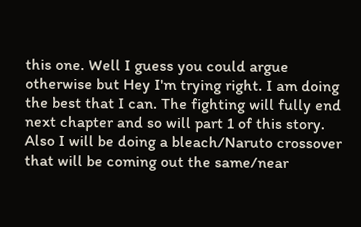this one. Well I guess you could argue otherwise but Hey I'm trying right. I am doing the best that I can. The fighting will fully end next chapter and so will part 1 of this story. Also I will be doing a bleach/Naruto crossover that will be coming out the same/near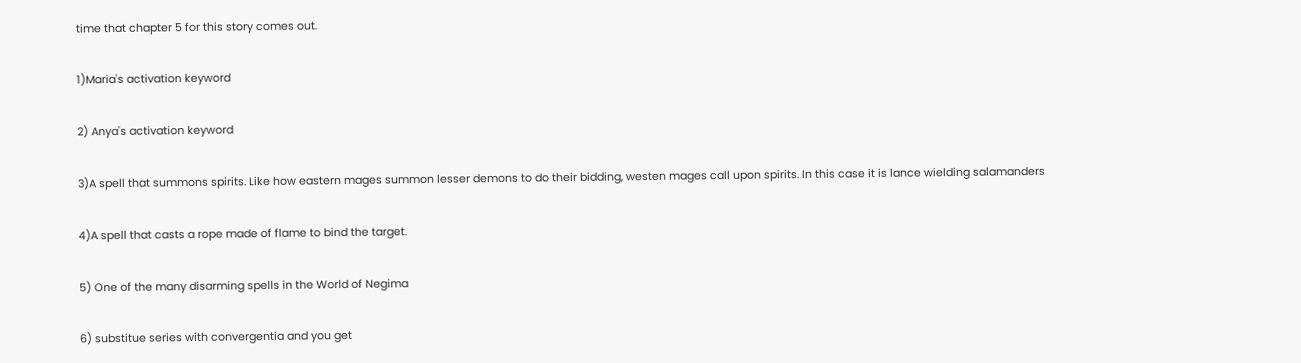time that chapter 5 for this story comes out.

1)Maria's activation keyword

2) Anya's activation keyword

3)A spell that summons spirits. Like how eastern mages summon lesser demons to do their bidding, westen mages call upon spirits. In this case it is lance wielding salamanders

4)A spell that casts a rope made of flame to bind the target.

5) One of the many disarming spells in the World of Negima

6) substitue series with convergentia and you get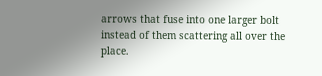arrows that fuse into one larger bolt instead of them scattering all over the place.